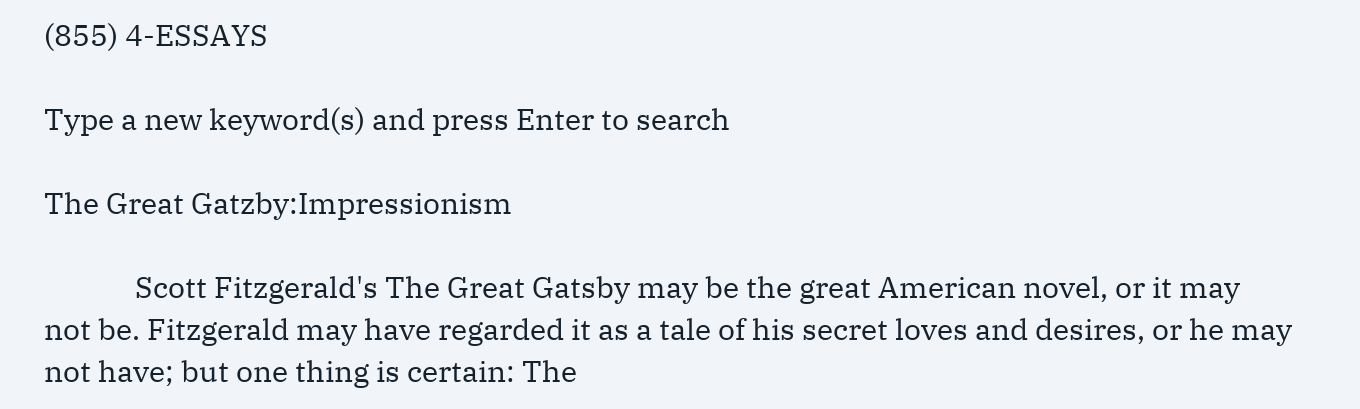(855) 4-ESSAYS

Type a new keyword(s) and press Enter to search

The Great Gatzby:Impressionism

             Scott Fitzgerald's The Great Gatsby may be the great American novel, or it may not be. Fitzgerald may have regarded it as a tale of his secret loves and desires, or he may not have; but one thing is certain: The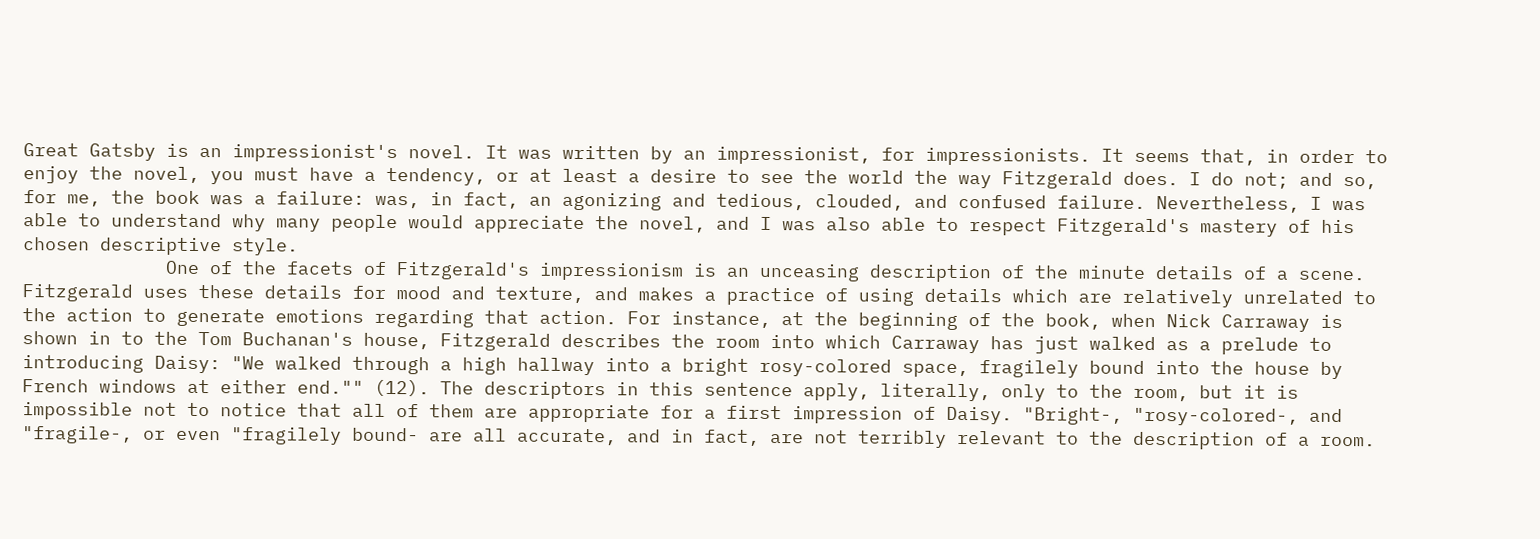Great Gatsby is an impressionist's novel. It was written by an impressionist, for impressionists. It seems that, in order to enjoy the novel, you must have a tendency, or at least a desire to see the world the way Fitzgerald does. I do not; and so, for me, the book was a failure: was, in fact, an agonizing and tedious, clouded, and confused failure. Nevertheless, I was able to understand why many people would appreciate the novel, and I was also able to respect Fitzgerald's mastery of his chosen descriptive style.
             One of the facets of Fitzgerald's impressionism is an unceasing description of the minute details of a scene. Fitzgerald uses these details for mood and texture, and makes a practice of using details which are relatively unrelated to the action to generate emotions regarding that action. For instance, at the beginning of the book, when Nick Carraway is shown in to the Tom Buchanan's house, Fitzgerald describes the room into which Carraway has just walked as a prelude to introducing Daisy: "We walked through a high hallway into a bright rosy-colored space, fragilely bound into the house by French windows at either end."" (12). The descriptors in this sentence apply, literally, only to the room, but it is impossible not to notice that all of them are appropriate for a first impression of Daisy. "Bright-, "rosy-colored-, and "fragile-, or even "fragilely bound- are all accurate, and in fact, are not terribly relevant to the description of a room.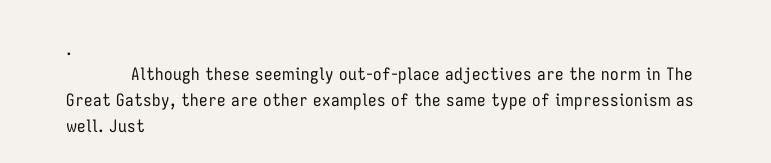.
             Although these seemingly out-of-place adjectives are the norm in The Great Gatsby, there are other examples of the same type of impressionism as well. Just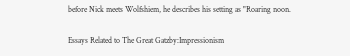before Nick meets Wolfshiem, he describes his setting as "Roaring noon.

Essays Related to The Great Gatzby:Impressionism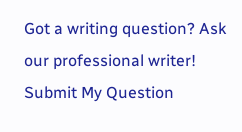Got a writing question? Ask our professional writer!
Submit My Question